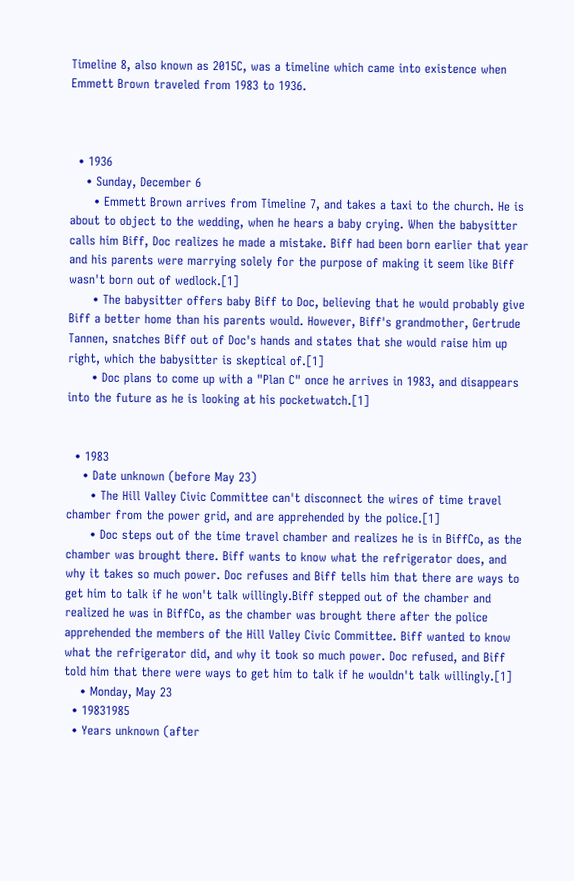Timeline 8, also known as 2015C, was a timeline which came into existence when Emmett Brown traveled from 1983 to 1936.



  • 1936
    • Sunday, December 6
      • Emmett Brown arrives from Timeline 7, and takes a taxi to the church. He is about to object to the wedding, when he hears a baby crying. When the babysitter calls him Biff, Doc realizes he made a mistake. Biff had been born earlier that year and his parents were marrying solely for the purpose of making it seem like Biff wasn't born out of wedlock.[1]
      • The babysitter offers baby Biff to Doc, believing that he would probably give Biff a better home than his parents would. However, Biff's grandmother, Gertrude Tannen, snatches Biff out of Doc's hands and states that she would raise him up right, which the babysitter is skeptical of.[1]
      • Doc plans to come up with a "Plan C" once he arrives in 1983, and disappears into the future as he is looking at his pocketwatch.[1]


  • 1983
    • Date unknown (before May 23)
      • The Hill Valley Civic Committee can't disconnect the wires of time travel chamber from the power grid, and are apprehended by the police.[1]
      • Doc steps out of the time travel chamber and realizes he is in BiffCo, as the chamber was brought there. Biff wants to know what the refrigerator does, and why it takes so much power. Doc refuses and Biff tells him that there are ways to get him to talk if he won't talk willingly.Biff stepped out of the chamber and realized he was in BiffCo, as the chamber was brought there after the police apprehended the members of the Hill Valley Civic Committee. Biff wanted to know what the refrigerator did, and why it took so much power. Doc refused, and Biff told him that there were ways to get him to talk if he wouldn't talk willingly.[1]
    • Monday, May 23
  • 19831985
  • Years unknown (after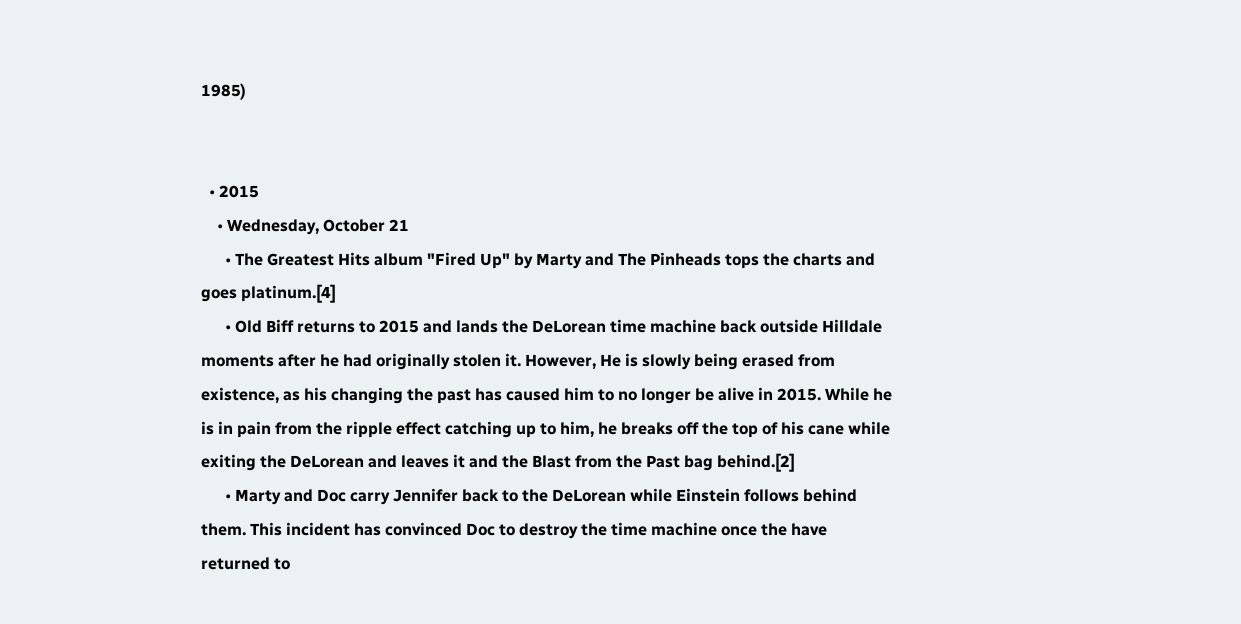1985)


  • 2015
    • Wednesday, October 21
      • The Greatest Hits album "Fired Up" by Marty and The Pinheads tops the charts and goes platinum.[4]
      • Old Biff returns to 2015 and lands the DeLorean time machine back outside Hilldale moments after he had originally stolen it. However, He is slowly being erased from existence, as his changing the past has caused him to no longer be alive in 2015. While he is in pain from the ripple effect catching up to him, he breaks off the top of his cane while exiting the DeLorean and leaves it and the Blast from the Past bag behind.[2]
      • Marty and Doc carry Jennifer back to the DeLorean while Einstein follows behind them. This incident has convinced Doc to destroy the time machine once the have returned to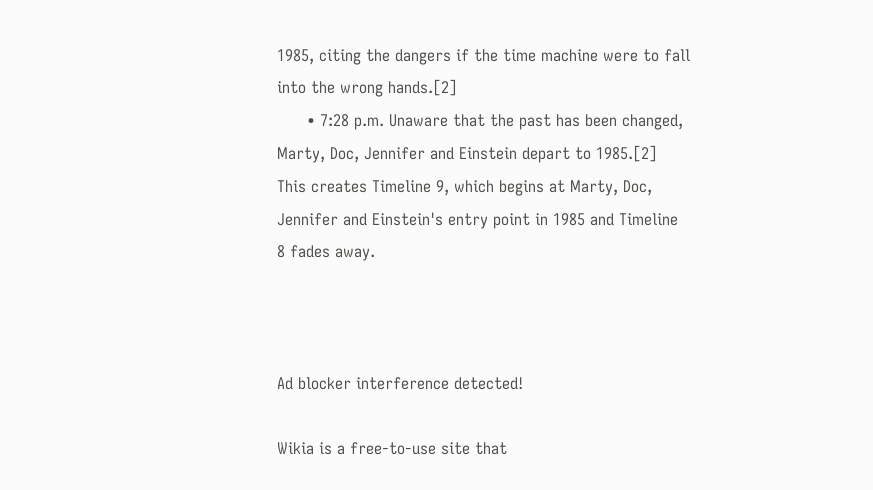1985, citing the dangers if the time machine were to fall into the wrong hands.[2]
      • 7:28 p.m. Unaware that the past has been changed, Marty, Doc, Jennifer and Einstein depart to 1985.[2] This creates Timeline 9, which begins at Marty, Doc, Jennifer and Einstein's entry point in 1985 and Timeline 8 fades away.



Ad blocker interference detected!

Wikia is a free-to-use site that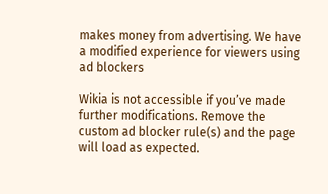makes money from advertising. We have a modified experience for viewers using ad blockers

Wikia is not accessible if you’ve made further modifications. Remove the custom ad blocker rule(s) and the page will load as expected.